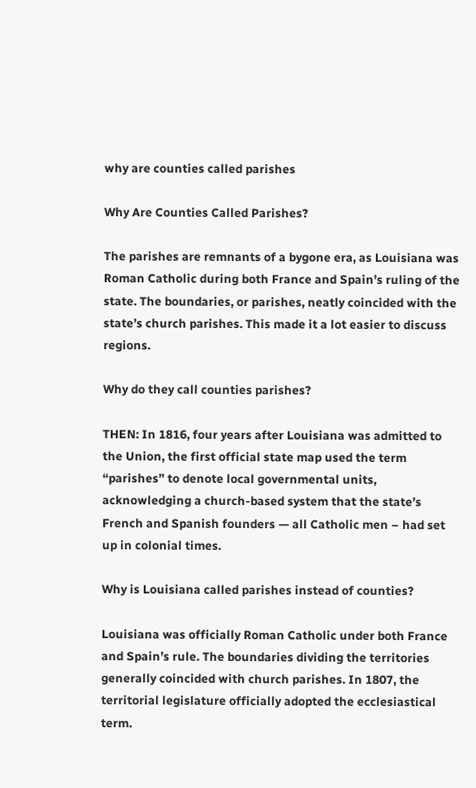why are counties called parishes

Why Are Counties Called Parishes?

The parishes are remnants of a bygone era, as Louisiana was Roman Catholic during both France and Spain’s ruling of the state. The boundaries, or parishes, neatly coincided with the state’s church parishes. This made it a lot easier to discuss regions.

Why do they call counties parishes?

THEN: In 1816, four years after Louisiana was admitted to the Union, the first official state map used the term “parishes” to denote local governmental units, acknowledging a church-based system that the state’s French and Spanish founders — all Catholic men – had set up in colonial times.

Why is Louisiana called parishes instead of counties?

Louisiana was officially Roman Catholic under both France and Spain’s rule. The boundaries dividing the territories generally coincided with church parishes. In 1807, the territorial legislature officially adopted the ecclesiastical term.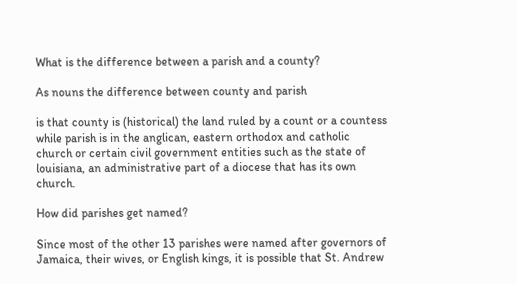What is the difference between a parish and a county?

As nouns the difference between county and parish

is that county is (historical) the land ruled by a count or a countess while parish is in the anglican, eastern orthodox and catholic church or certain civil government entities such as the state of louisiana, an administrative part of a diocese that has its own church.

How did parishes get named?

Since most of the other 13 parishes were named after governors of Jamaica, their wives, or English kings, it is possible that St. Andrew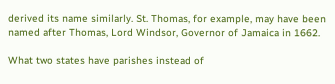derived its name similarly. St. Thomas, for example, may have been named after Thomas, Lord Windsor, Governor of Jamaica in 1662.

What two states have parishes instead of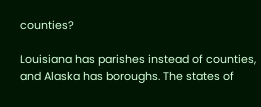counties?

Louisiana has parishes instead of counties, and Alaska has boroughs. The states of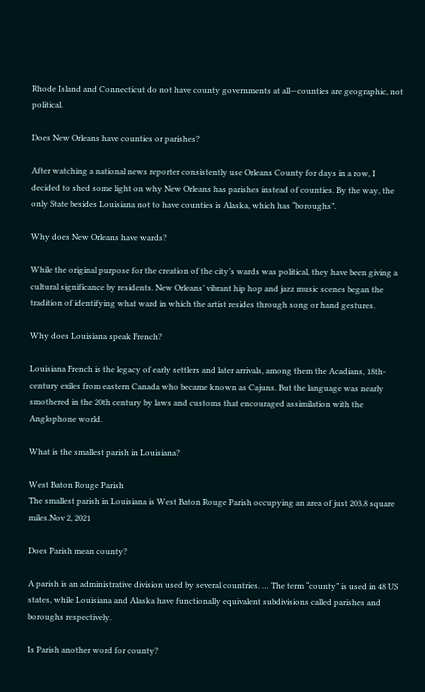Rhode Island and Connecticut do not have county governments at all—counties are geographic, not political.

Does New Orleans have counties or parishes?

After watching a national news reporter consistently use Orleans County for days in a row, I decided to shed some light on why New Orleans has parishes instead of counties. By the way, the only State besides Louisiana not to have counties is Alaska, which has “boroughs”.

Why does New Orleans have wards?

While the original purpose for the creation of the city’s wards was political, they have been giving a cultural significance by residents. New Orleans’ vibrant hip hop and jazz music scenes began the tradition of identifying what ward in which the artist resides through song or hand gestures.

Why does Louisiana speak French?

Louisiana French is the legacy of early settlers and later arrivals, among them the Acadians, 18th-century exiles from eastern Canada who became known as Cajuns. But the language was nearly smothered in the 20th century by laws and customs that encouraged assimilation with the Anglophone world.

What is the smallest parish in Louisiana?

West Baton Rouge Parish
The smallest parish in Louisiana is West Baton Rouge Parish occupying an area of just 203.8 square miles.Nov 2, 2021

Does Parish mean county?

A parish is an administrative division used by several countries. … The term “county” is used in 48 US states, while Louisiana and Alaska have functionally equivalent subdivisions called parishes and boroughs respectively.

Is Parish another word for county?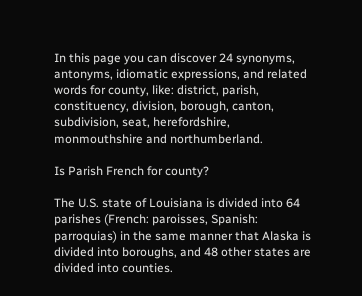In this page you can discover 24 synonyms, antonyms, idiomatic expressions, and related words for county, like: district, parish, constituency, division, borough, canton, subdivision, seat, herefordshire, monmouthshire and northumberland.

Is Parish French for county?

The U.S. state of Louisiana is divided into 64 parishes (French: paroisses, Spanish: parroquias) in the same manner that Alaska is divided into boroughs, and 48 other states are divided into counties.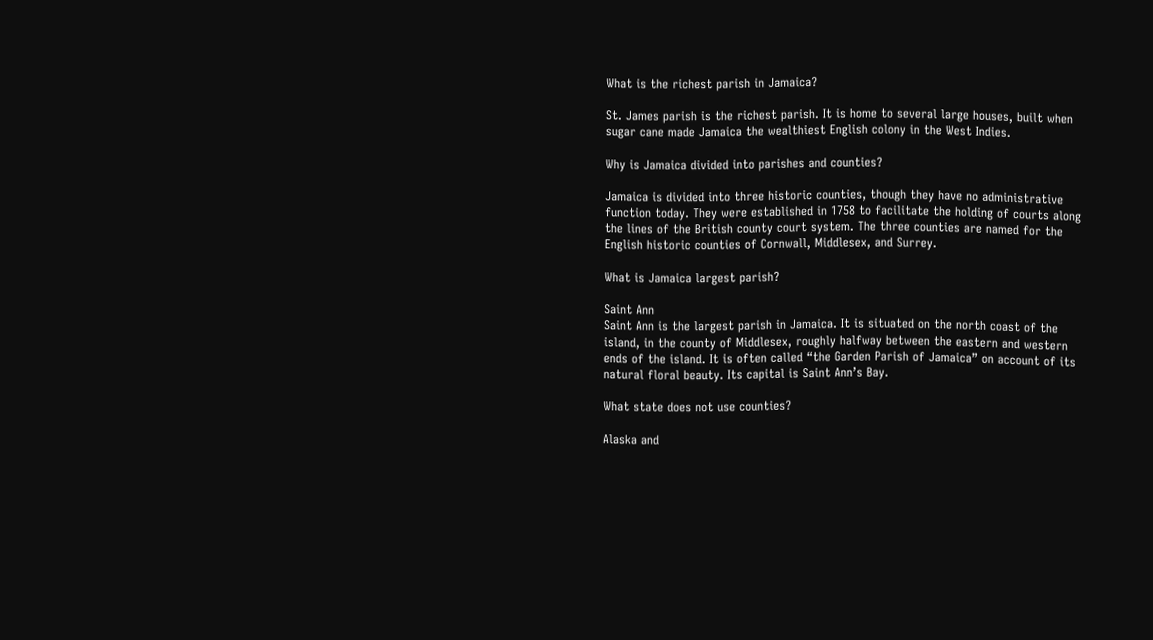What is the richest parish in Jamaica?

St. James parish is the richest parish. It is home to several large houses, built when sugar cane made Jamaica the wealthiest English colony in the West Indies.

Why is Jamaica divided into parishes and counties?

Jamaica is divided into three historic counties, though they have no administrative function today. They were established in 1758 to facilitate the holding of courts along the lines of the British county court system. The three counties are named for the English historic counties of Cornwall, Middlesex, and Surrey.

What is Jamaica largest parish?

Saint Ann
Saint Ann is the largest parish in Jamaica. It is situated on the north coast of the island, in the county of Middlesex, roughly halfway between the eastern and western ends of the island. It is often called “the Garden Parish of Jamaica” on account of its natural floral beauty. Its capital is Saint Ann’s Bay.

What state does not use counties?

Alaska and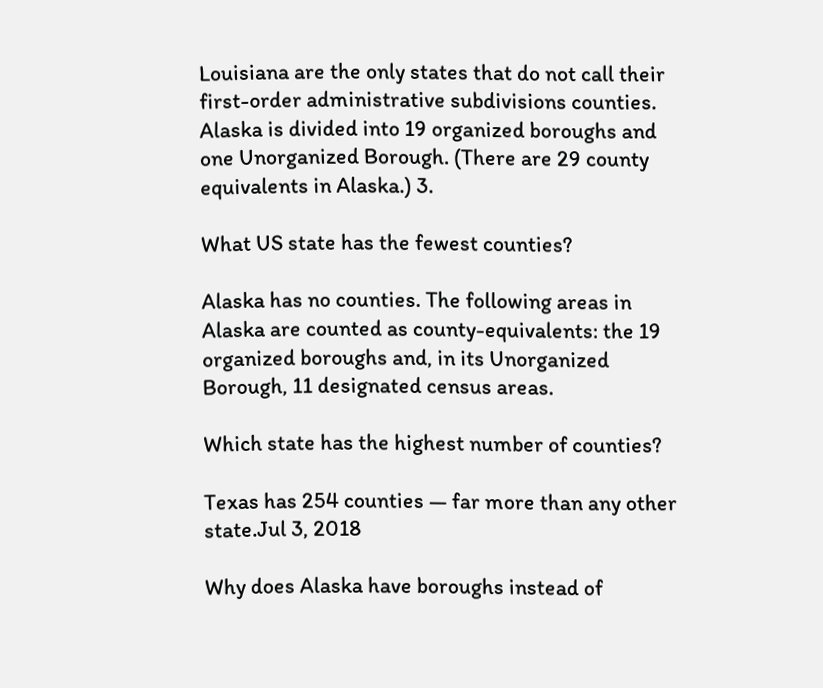Louisiana are the only states that do not call their first-order administrative subdivisions counties. Alaska is divided into 19 organized boroughs and one Unorganized Borough. (There are 29 county equivalents in Alaska.) 3.

What US state has the fewest counties?

Alaska has no counties. The following areas in Alaska are counted as county-equivalents: the 19 organized boroughs and, in its Unorganized Borough, 11 designated census areas.

Which state has the highest number of counties?

Texas has 254 counties — far more than any other state.Jul 3, 2018

Why does Alaska have boroughs instead of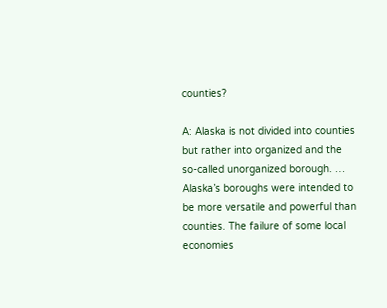counties?

A: Alaska is not divided into counties but rather into organized and the so-called unorganized borough. … Alaska’s boroughs were intended to be more versatile and powerful than counties. The failure of some local economies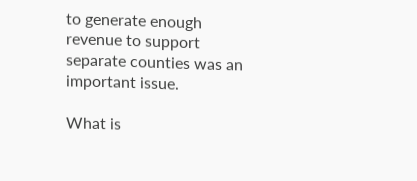to generate enough revenue to support separate counties was an important issue.

What is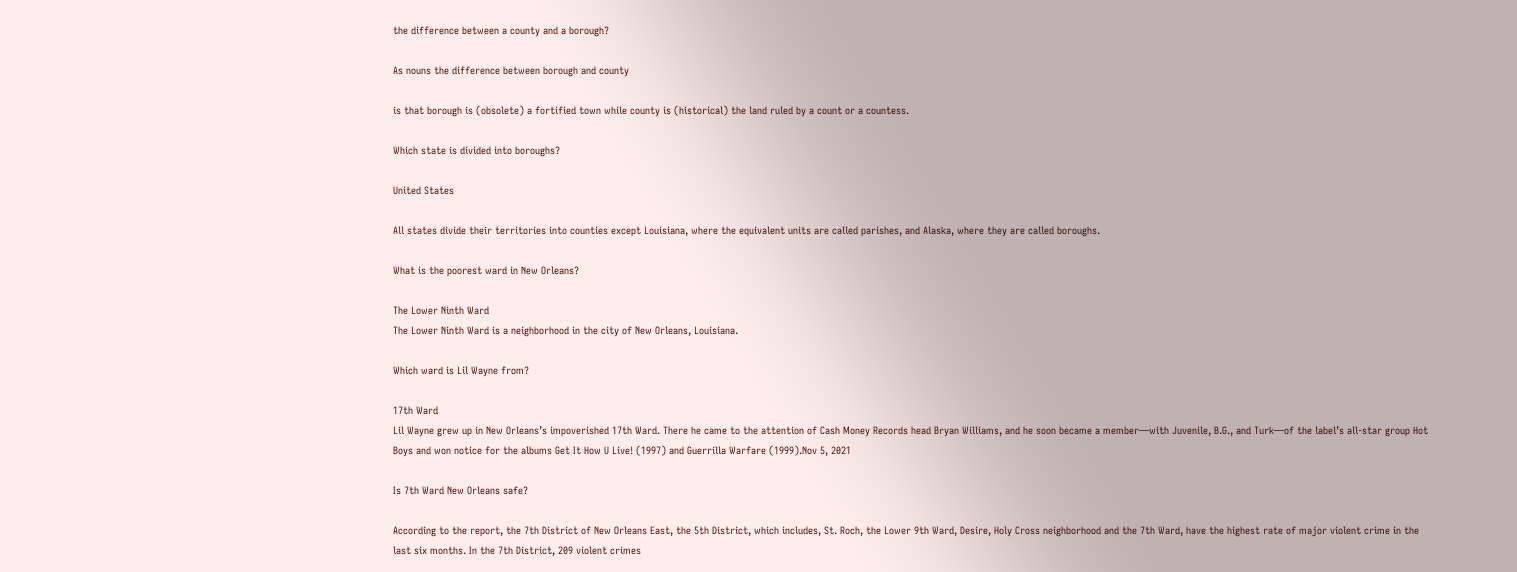the difference between a county and a borough?

As nouns the difference between borough and county

is that borough is (obsolete) a fortified town while county is (historical) the land ruled by a count or a countess.

Which state is divided into boroughs?

United States

All states divide their territories into counties except Louisiana, where the equivalent units are called parishes, and Alaska, where they are called boroughs.

What is the poorest ward in New Orleans?

The Lower Ninth Ward
The Lower Ninth Ward is a neighborhood in the city of New Orleans, Louisiana.

Which ward is Lil Wayne from?

17th Ward
Lil Wayne grew up in New Orleans’s impoverished 17th Ward. There he came to the attention of Cash Money Records head Bryan Williams, and he soon became a member—with Juvenile, B.G., and Turk—of the label’s all-star group Hot Boys and won notice for the albums Get It How U Live! (1997) and Guerrilla Warfare (1999).Nov 5, 2021

Is 7th Ward New Orleans safe?

According to the report, the 7th District of New Orleans East, the 5th District, which includes, St. Roch, the Lower 9th Ward, Desire, Holy Cross neighborhood and the 7th Ward, have the highest rate of major violent crime in the last six months. In the 7th District, 209 violent crimes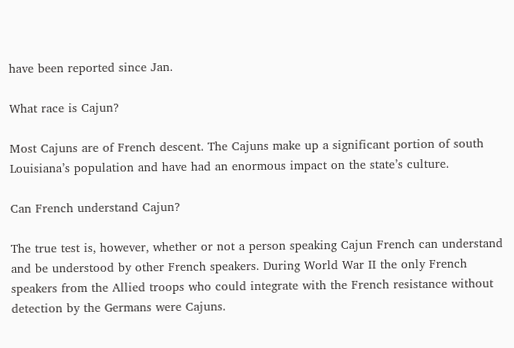have been reported since Jan.

What race is Cajun?

Most Cajuns are of French descent. The Cajuns make up a significant portion of south Louisiana’s population and have had an enormous impact on the state’s culture.

Can French understand Cajun?

The true test is, however, whether or not a person speaking Cajun French can understand and be understood by other French speakers. During World War II the only French speakers from the Allied troops who could integrate with the French resistance without detection by the Germans were Cajuns.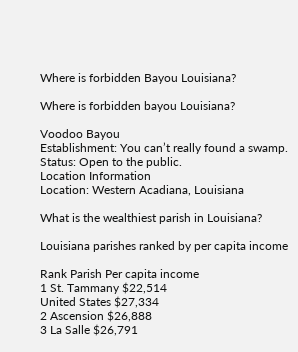Where is forbidden Bayou Louisiana?

Where is forbidden bayou Louisiana?

Voodoo Bayou
Establishment: You can’t really found a swamp.
Status: Open to the public.
Location Information
Location: Western Acadiana, Louisiana

What is the wealthiest parish in Louisiana?

Louisiana parishes ranked by per capita income

Rank Parish Per capita income
1 St. Tammany $22,514
United States $27,334
2 Ascension $26,888
3 La Salle $26,791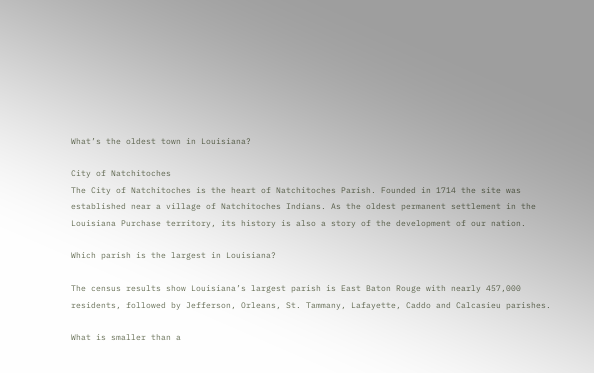What’s the oldest town in Louisiana?

City of Natchitoches
The City of Natchitoches is the heart of Natchitoches Parish. Founded in 1714 the site was established near a village of Natchitoches Indians. As the oldest permanent settlement in the Louisiana Purchase territory, its history is also a story of the development of our nation.

Which parish is the largest in Louisiana?

The census results show Louisiana’s largest parish is East Baton Rouge with nearly 457,000 residents, followed by Jefferson, Orleans, St. Tammany, Lafayette, Caddo and Calcasieu parishes.

What is smaller than a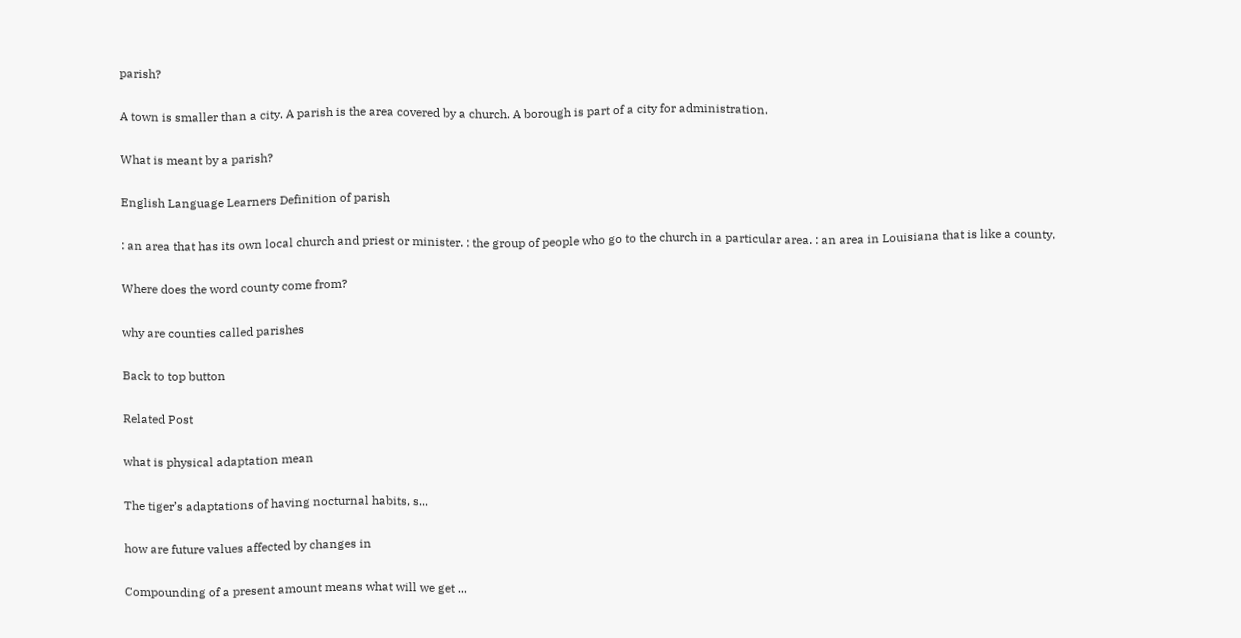parish?

A town is smaller than a city. A parish is the area covered by a church. A borough is part of a city for administration.

What is meant by a parish?

English Language Learners Definition of parish

: an area that has its own local church and priest or minister. : the group of people who go to the church in a particular area. : an area in Louisiana that is like a county.

Where does the word county come from?

why are counties called parishes

Back to top button

Related Post

what is physical adaptation mean

The tiger’s adaptations of having nocturnal habits, s...

how are future values affected by changes in

Compounding of a present amount means what will we get ...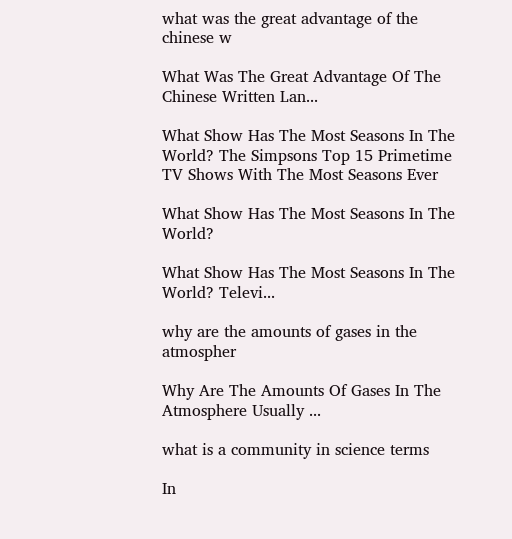what was the great advantage of the chinese w

What Was The Great Advantage Of The Chinese Written Lan...

What Show Has The Most Seasons In The World? The Simpsons Top 15 Primetime TV Shows With The Most Seasons Ever

What Show Has The Most Seasons In The World?

What Show Has The Most Seasons In The World? Televi...

why are the amounts of gases in the atmospher

Why Are The Amounts Of Gases In The Atmosphere Usually ...

what is a community in science terms

In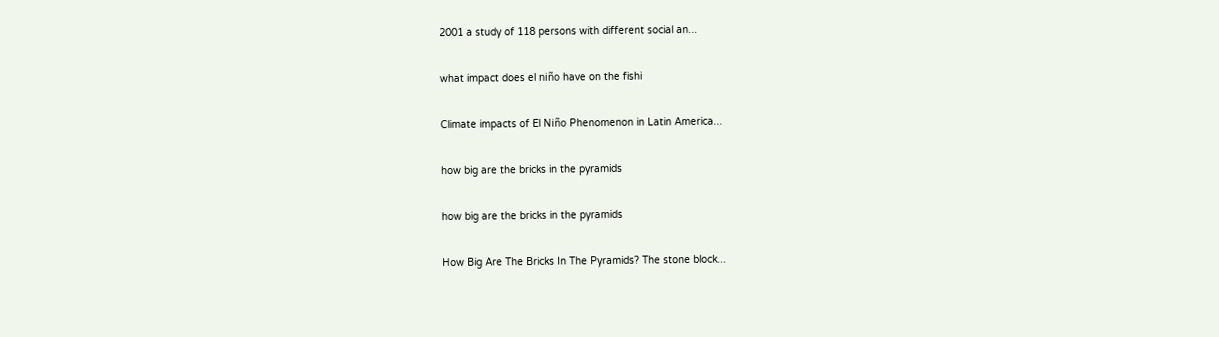2001 a study of 118 persons with different social an...

what impact does el niño have on the fishi

Climate impacts of El Niño Phenomenon in Latin America...

how big are the bricks in the pyramids

how big are the bricks in the pyramids

How Big Are The Bricks In The Pyramids? The stone block...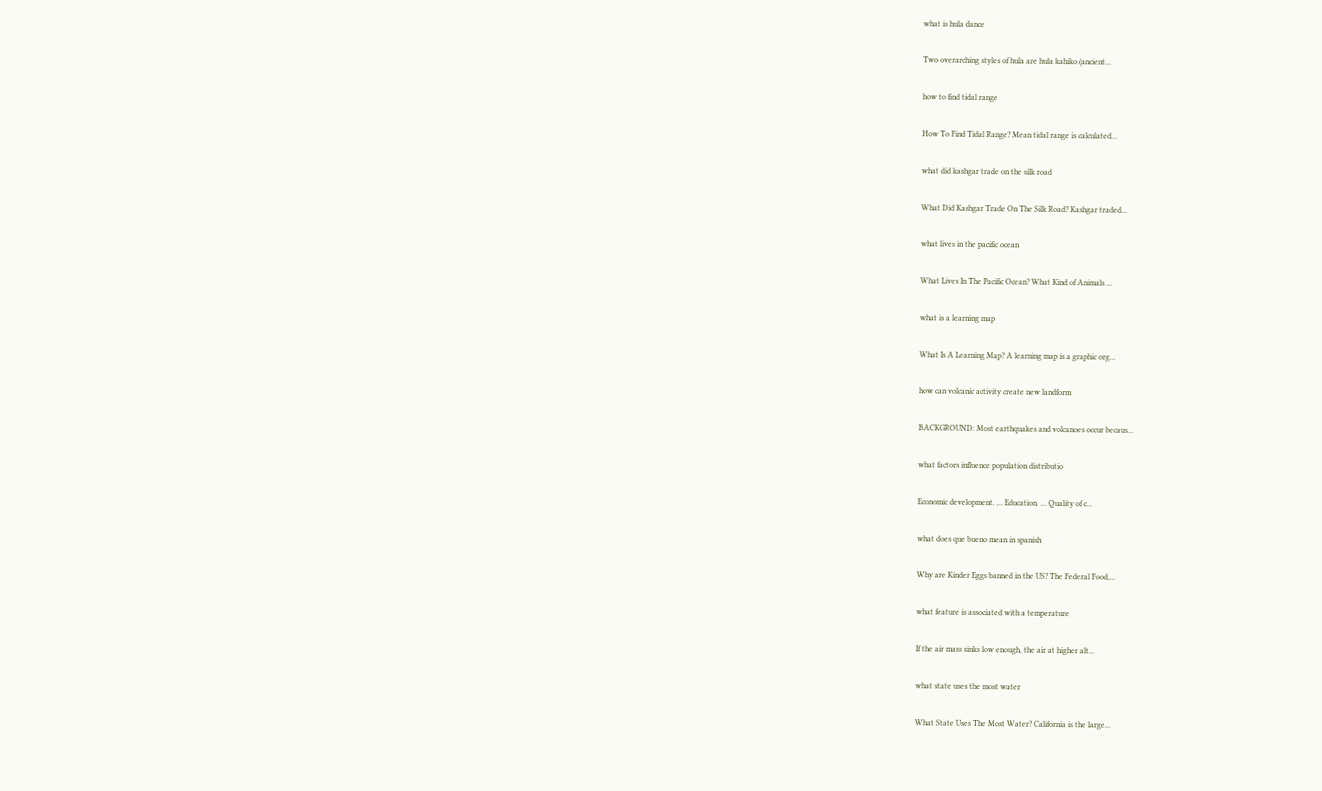what is hula dance

Two overarching styles of hula are hula kahiko (ancient...

how to find tidal range

How To Find Tidal Range? Mean tidal range is calculated...

what did kashgar trade on the silk road

What Did Kashgar Trade On The Silk Road? Kashgar traded...

what lives in the pacific ocean

What Lives In The Pacific Ocean? What Kind of Animals ...

what is a learning map

What Is A Learning Map? A learning map is a graphic org...

how can volcanic activity create new landform

BACKGROUND: Most earthquakes and volcanoes occur becaus...

what factors influence population distributio

Economic development. … Education. … Quality of c...

what does que bueno mean in spanish

Why are Kinder Eggs banned in the US? The Federal Food,...

what feature is associated with a temperature

If the air mass sinks low enough, the air at higher alt...

what state uses the most water

What State Uses The Most Water? California is the large...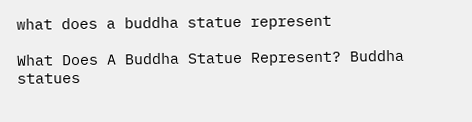what does a buddha statue represent

What Does A Buddha Statue Represent? Buddha statues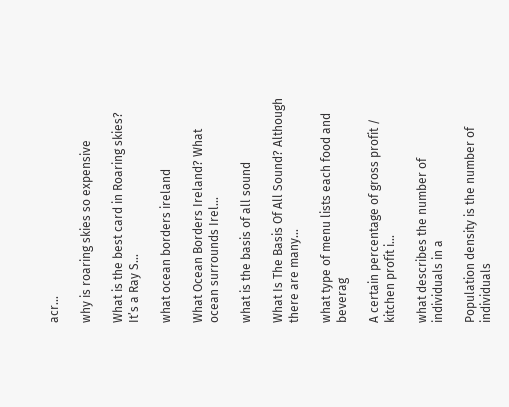acr...

why is roaring skies so expensive

What is the best card in Roaring skies? It’s a Ray S...

what ocean borders ireland

What Ocean Borders Ireland? What ocean surrounds Irel...

what is the basis of all sound

What Is The Basis Of All Sound? Although there are many...

what type of menu lists each food and beverag

A certain percentage of gross profit / kitchen profit i...

what describes the number of individuals in a

Population density is the number of individuals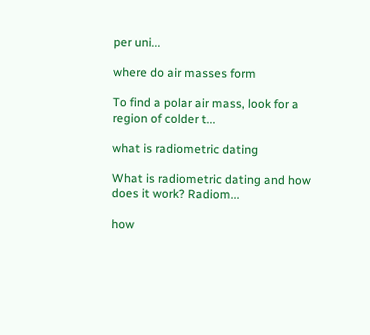per uni...

where do air masses form

To find a polar air mass, look for a region of colder t...

what is radiometric dating

What is radiometric dating and how does it work? Radiom...

how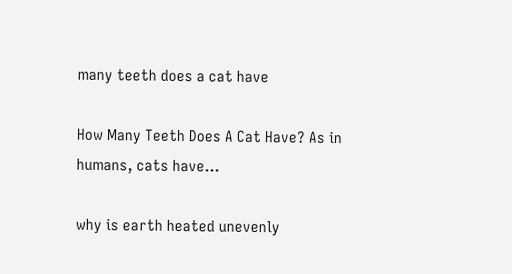many teeth does a cat have

How Many Teeth Does A Cat Have? As in humans, cats have...

why is earth heated unevenly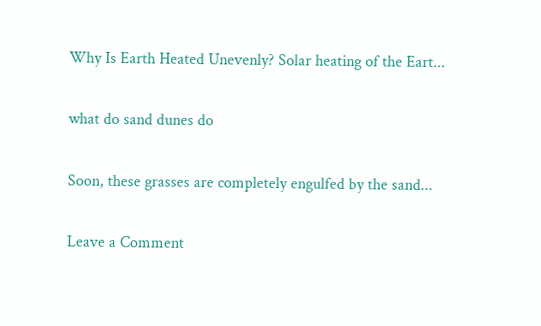Why Is Earth Heated Unevenly? Solar heating of the Eart...

what do sand dunes do

Soon, these grasses are completely engulfed by the sand...

Leave a Comment